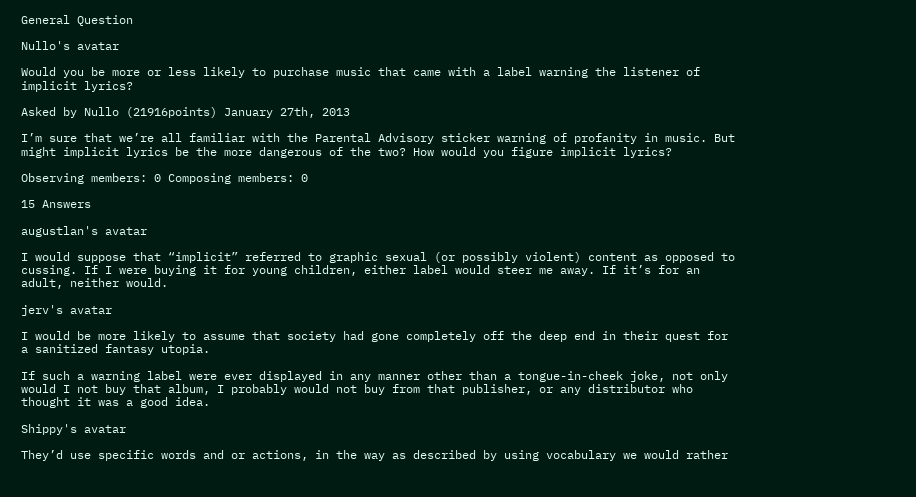General Question

Nullo's avatar

Would you be more or less likely to purchase music that came with a label warning the listener of implicit lyrics?

Asked by Nullo (21916points) January 27th, 2013

I’m sure that we’re all familiar with the Parental Advisory sticker warning of profanity in music. But might implicit lyrics be the more dangerous of the two? How would you figure implicit lyrics?

Observing members: 0 Composing members: 0

15 Answers

augustlan's avatar

I would suppose that “implicit” referred to graphic sexual (or possibly violent) content as opposed to cussing. If I were buying it for young children, either label would steer me away. If it’s for an adult, neither would.

jerv's avatar

I would be more likely to assume that society had gone completely off the deep end in their quest for a sanitized fantasy utopia.

If such a warning label were ever displayed in any manner other than a tongue-in-cheek joke, not only would I not buy that album, I probably would not buy from that publisher, or any distributor who thought it was a good idea.

Shippy's avatar

They’d use specific words and or actions, in the way as described by using vocabulary we would rather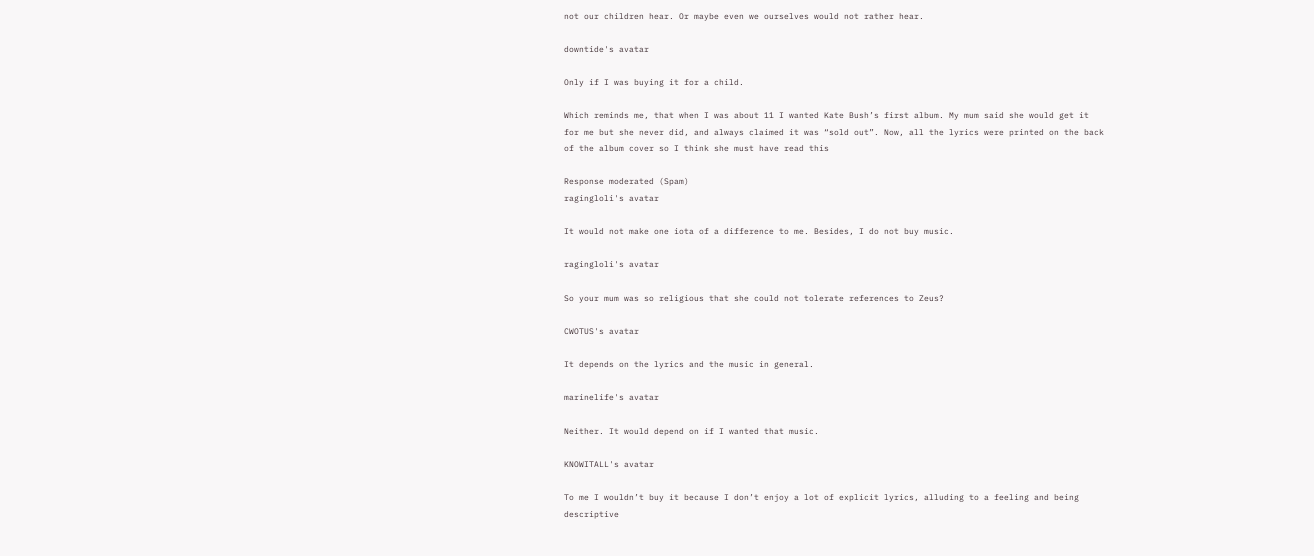not our children hear. Or maybe even we ourselves would not rather hear.

downtide's avatar

Only if I was buying it for a child.

Which reminds me, that when I was about 11 I wanted Kate Bush’s first album. My mum said she would get it for me but she never did, and always claimed it was “sold out”. Now, all the lyrics were printed on the back of the album cover so I think she must have read this

Response moderated (Spam)
ragingloli's avatar

It would not make one iota of a difference to me. Besides, I do not buy music.

ragingloli's avatar

So your mum was so religious that she could not tolerate references to Zeus?

CWOTUS's avatar

It depends on the lyrics and the music in general.

marinelife's avatar

Neither. It would depend on if I wanted that music.

KNOWITALL's avatar

To me I wouldn’t buy it because I don’t enjoy a lot of explicit lyrics, alluding to a feeling and being descriptive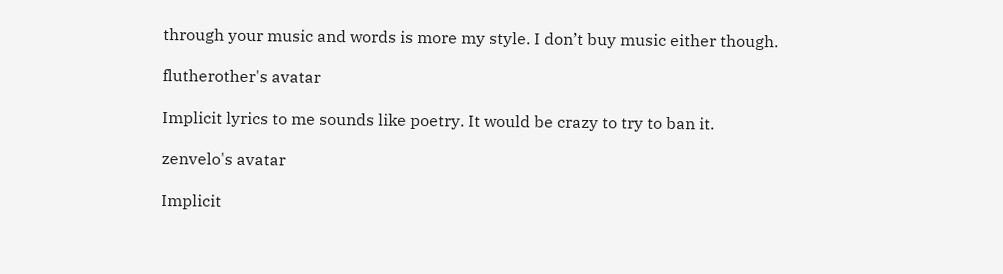through your music and words is more my style. I don’t buy music either though.

flutherother's avatar

Implicit lyrics to me sounds like poetry. It would be crazy to try to ban it.

zenvelo's avatar

Implicit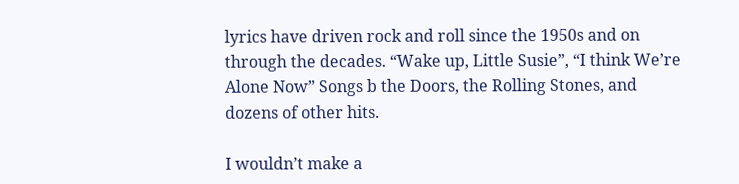lyrics have driven rock and roll since the 1950s and on through the decades. “Wake up, Little Susie”, “I think We’re Alone Now” Songs b the Doors, the Rolling Stones, and dozens of other hits.

I wouldn’t make a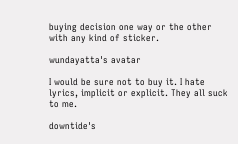buying decision one way or the other with any kind of sticker.

wundayatta's avatar

I would be sure not to buy it. I hate lyrics, implicit or explicit. They all suck to me.

downtide's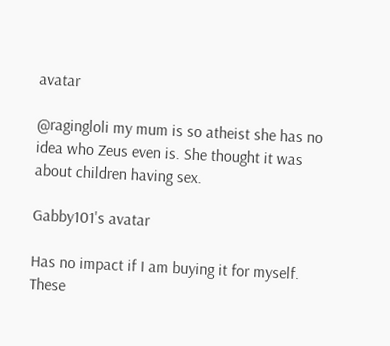avatar

@ragingloli my mum is so atheist she has no idea who Zeus even is. She thought it was about children having sex.

Gabby101's avatar

Has no impact if I am buying it for myself. These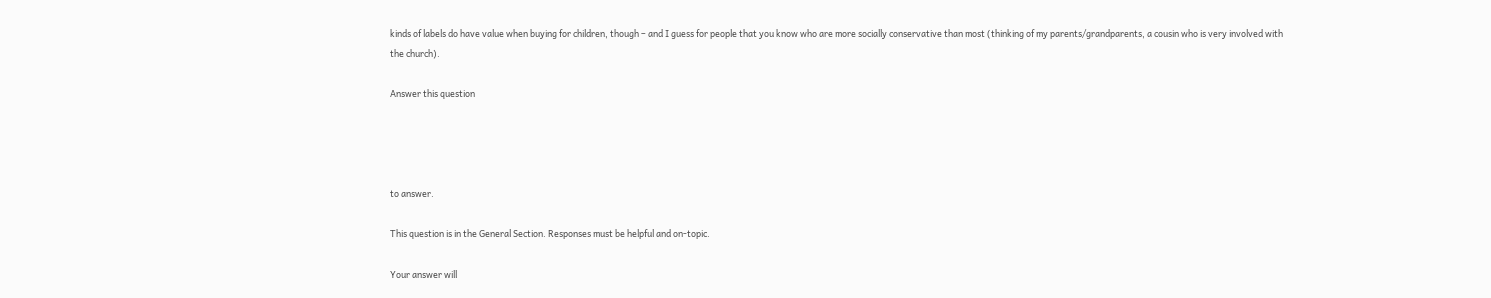kinds of labels do have value when buying for children, though – and I guess for people that you know who are more socially conservative than most (thinking of my parents/grandparents, a cousin who is very involved with the church).

Answer this question




to answer.

This question is in the General Section. Responses must be helpful and on-topic.

Your answer will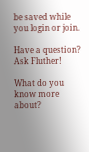be saved while you login or join.

Have a question? Ask Fluther!

What do you know more about?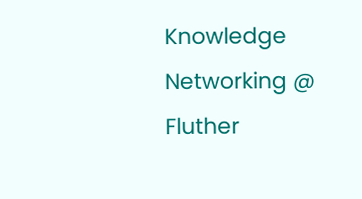Knowledge Networking @ Fluther